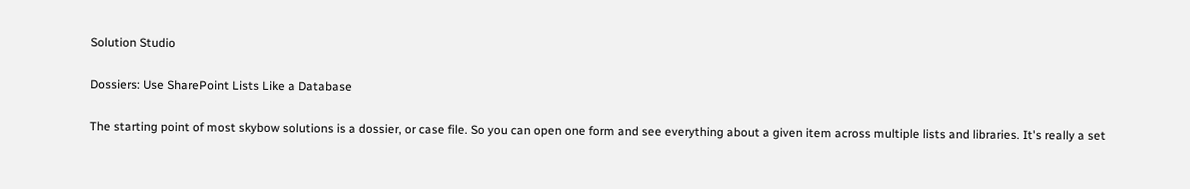Solution Studio

Dossiers: Use SharePoint Lists Like a Database

The starting point of most skybow solutions is a dossier, or case file. So you can open one form and see everything about a given item across multiple lists and libraries. It's really a set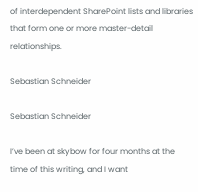of interdependent SharePoint lists and libraries that form one or more master-detail relationships.

Sebastian Schneider

Sebastian Schneider

I’ve been at skybow for four months at the time of this writing, and I want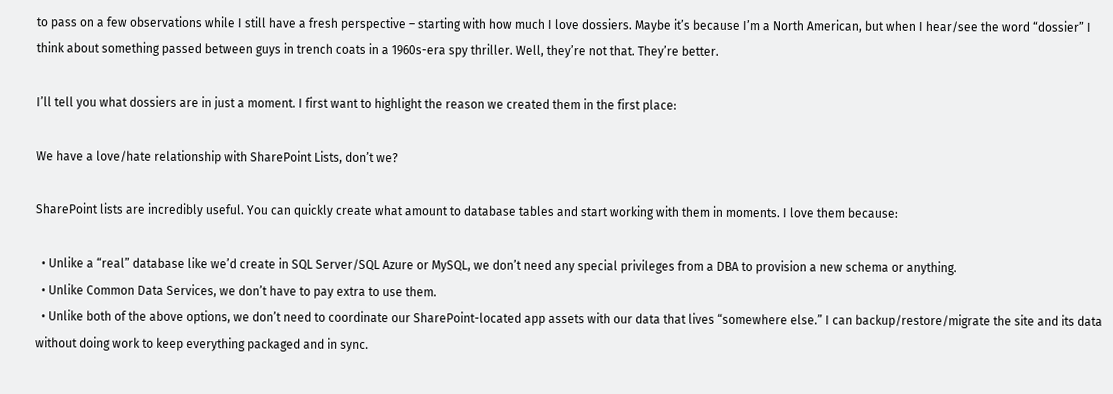to pass on a few observations while I still have a fresh perspective – starting with how much I love dossiers. Maybe it’s because I’m a North American, but when I hear/see the word “dossier” I think about something passed between guys in trench coats in a 1960s-era spy thriller. Well, they’re not that. They’re better.

I’ll tell you what dossiers are in just a moment. I first want to highlight the reason we created them in the first place:

We have a love/hate relationship with SharePoint Lists, don’t we?

SharePoint lists are incredibly useful. You can quickly create what amount to database tables and start working with them in moments. I love them because:

  • Unlike a “real” database like we’d create in SQL Server/SQL Azure or MySQL, we don’t need any special privileges from a DBA to provision a new schema or anything.
  • Unlike Common Data Services, we don’t have to pay extra to use them.
  • Unlike both of the above options, we don’t need to coordinate our SharePoint-located app assets with our data that lives “somewhere else.” I can backup/restore/migrate the site and its data without doing work to keep everything packaged and in sync.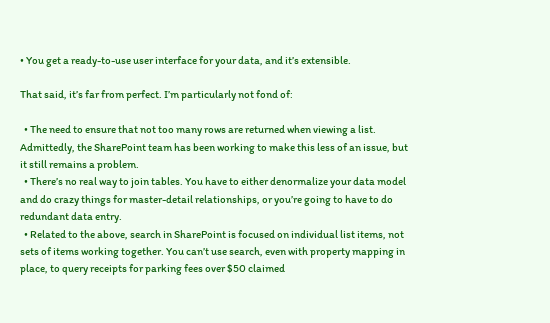• You get a ready-to-use user interface for your data, and it’s extensible.

That said, it’s far from perfect. I’m particularly not fond of:

  • The need to ensure that not too many rows are returned when viewing a list. Admittedly, the SharePoint team has been working to make this less of an issue, but it still remains a problem.
  • There’s no real way to join tables. You have to either denormalize your data model and do crazy things for master-detail relationships, or you’re going to have to do redundant data entry.
  • Related to the above, search in SharePoint is focused on individual list items, not sets of items working together. You can’t use search, even with property mapping in place, to query receipts for parking fees over $50 claimed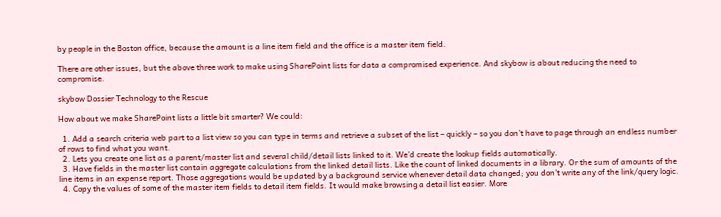by people in the Boston office, because the amount is a line item field and the office is a master item field.

There are other issues, but the above three work to make using SharePoint lists for data a compromised experience. And skybow is about reducing the need to compromise.

skybow Dossier Technology to the Rescue

How about we make SharePoint lists a little bit smarter? We could:

  1. Add a search criteria web part to a list view so you can type in terms and retrieve a subset of the list – quickly – so you don’t have to page through an endless number of rows to find what you want.
  2. Lets you create one list as a parent/master list and several child/detail lists linked to it. We’d create the lookup fields automatically.
  3. Have fields in the master list contain aggregate calculations from the linked detail lists. Like the count of linked documents in a library. Or the sum of amounts of the line items in an expense report. Those aggregations would be updated by a background service whenever detail data changed; you don’t write any of the link/query logic.
  4. Copy the values of some of the master item fields to detail item fields. It would make browsing a detail list easier. More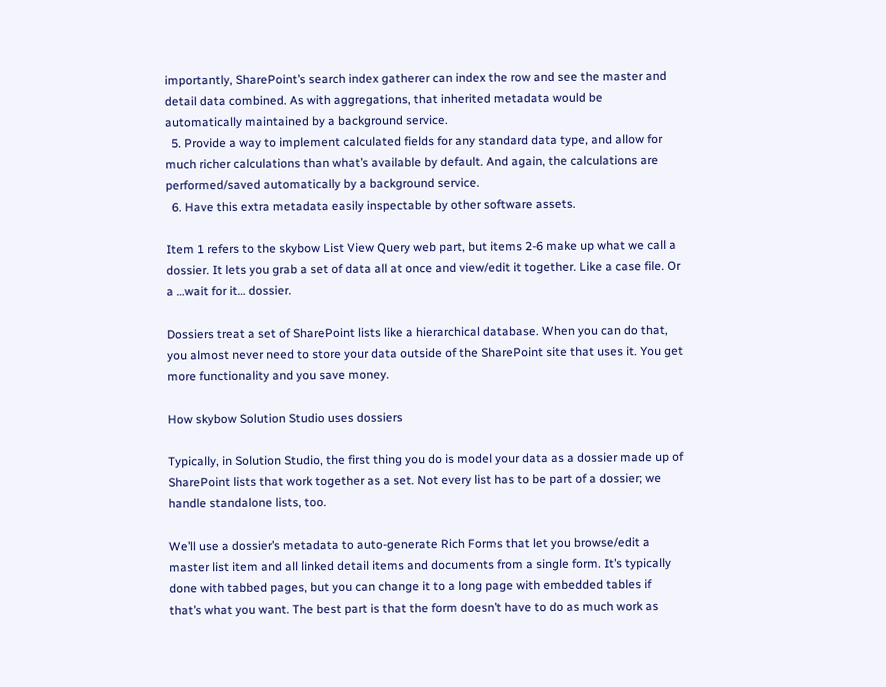importantly, SharePoint’s search index gatherer can index the row and see the master and detail data combined. As with aggregations, that inherited metadata would be automatically maintained by a background service.
  5. Provide a way to implement calculated fields for any standard data type, and allow for much richer calculations than what’s available by default. And again, the calculations are performed/saved automatically by a background service.
  6. Have this extra metadata easily inspectable by other software assets.

Item 1 refers to the skybow List View Query web part, but items 2-6 make up what we call a dossier. It lets you grab a set of data all at once and view/edit it together. Like a case file. Or a …wait for it… dossier.

Dossiers treat a set of SharePoint lists like a hierarchical database. When you can do that, you almost never need to store your data outside of the SharePoint site that uses it. You get more functionality and you save money.

How skybow Solution Studio uses dossiers

Typically, in Solution Studio, the first thing you do is model your data as a dossier made up of SharePoint lists that work together as a set. Not every list has to be part of a dossier; we handle standalone lists, too.

We’ll use a dossier’s metadata to auto-generate Rich Forms that let you browse/edit a master list item and all linked detail items and documents from a single form. It’s typically done with tabbed pages, but you can change it to a long page with embedded tables if that’s what you want. The best part is that the form doesn’t have to do as much work as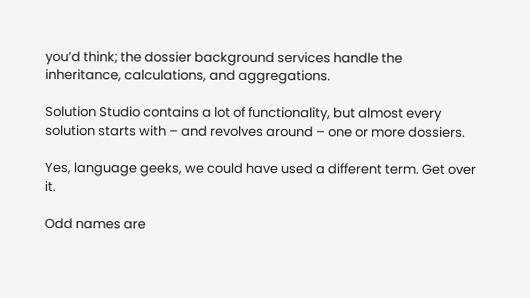you’d think; the dossier background services handle the inheritance, calculations, and aggregations.

Solution Studio contains a lot of functionality, but almost every solution starts with – and revolves around – one or more dossiers.

Yes, language geeks, we could have used a different term. Get over it.

Odd names are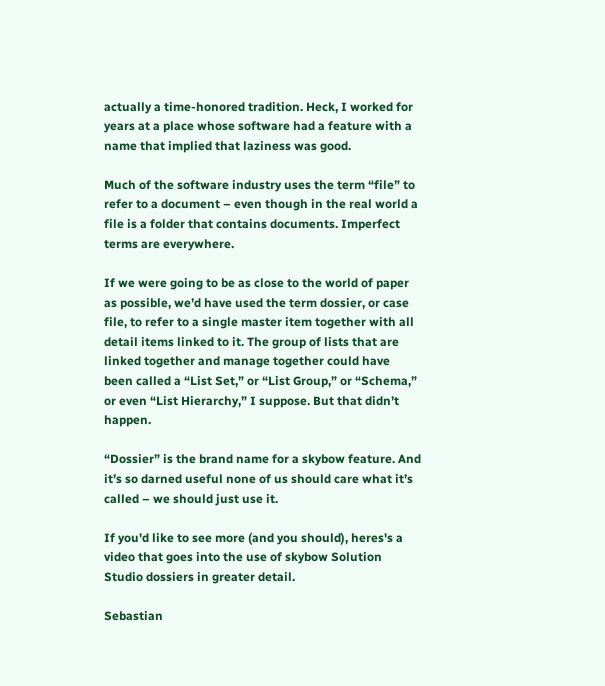actually a time-honored tradition. Heck, I worked for years at a place whose software had a feature with a name that implied that laziness was good.

Much of the software industry uses the term “file” to refer to a document – even though in the real world a file is a folder that contains documents. Imperfect terms are everywhere.

If we were going to be as close to the world of paper as possible, we’d have used the term dossier, or case file, to refer to a single master item together with all detail items linked to it. The group of lists that are linked together and manage together could have been called a “List Set,” or “List Group,” or “Schema,” or even “List Hierarchy,” I suppose. But that didn’t happen.

“Dossier” is the brand name for a skybow feature. And it’s so darned useful none of us should care what it’s called – we should just use it.

If you'd like to see more (and you should), heres's a video that goes into the use of skybow Solution Studio dossiers in greater detail.

Sebastian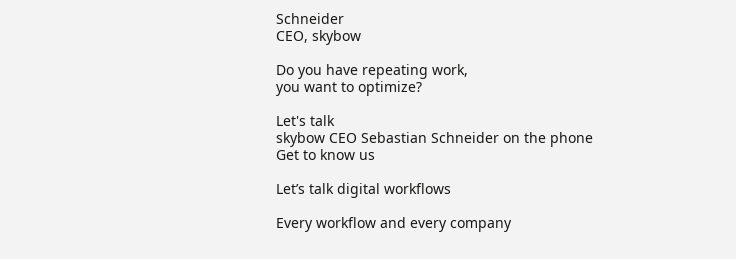Schneider
CEO, skybow

Do you have repeating work,
you want to optimize?

Let's talk
skybow CEO Sebastian Schneider on the phone
Get to know us

Let’s talk digital workflows

Every workflow and every company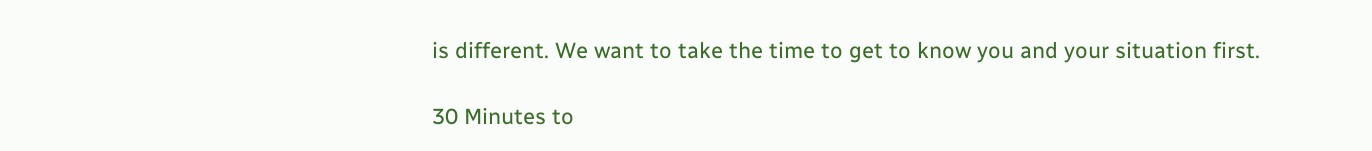is different. We want to take the time to get to know you and your situation first.

30 Minutes to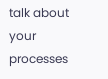talk about your processes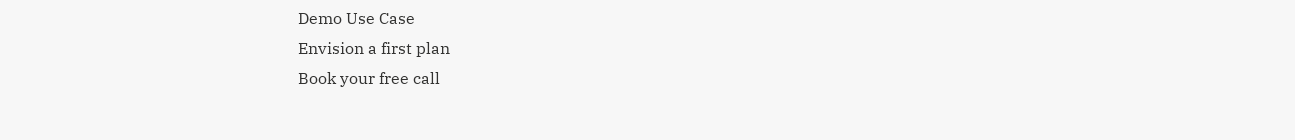Demo Use Case
Envision a first plan
Book your free call